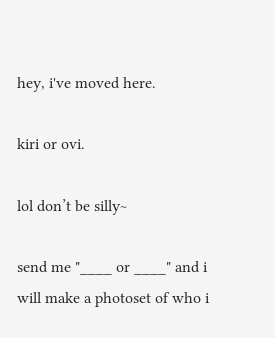hey, i've moved here.

kiri or ovi.

lol don’t be silly~

send me "____ or ____" and i will make a photoset of who i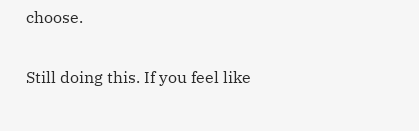choose.

Still doing this. If you feel like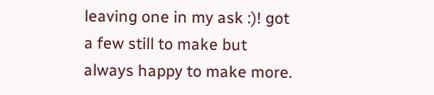leaving one in my ask :)! got a few still to make but always happy to make more.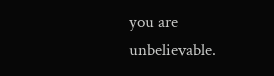you are unbelievable.